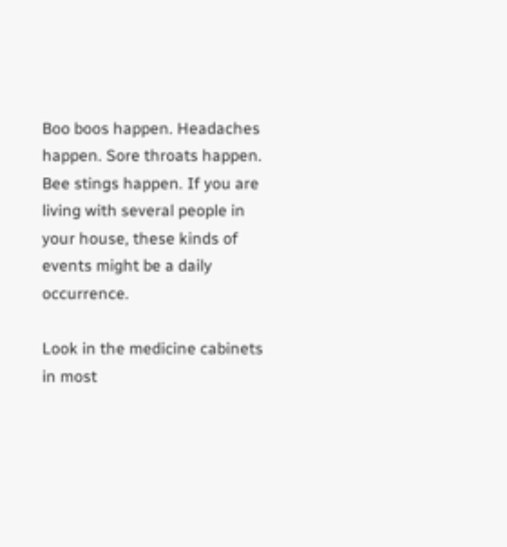Boo boos happen. Headaches happen. Sore throats happen. Bee stings happen. If you are living with several people in your house, these kinds of events might be a daily occurrence.

Look in the medicine cabinets in most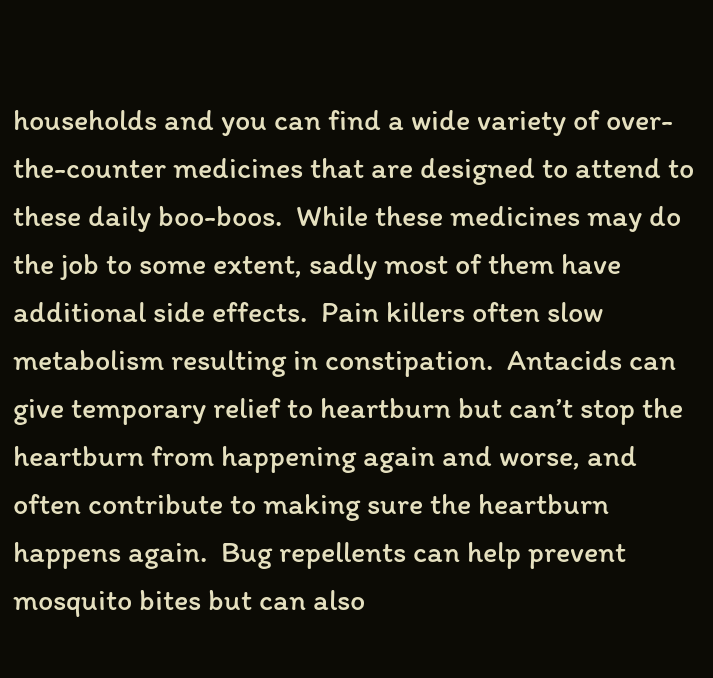households and you can find a wide variety of over-the-counter medicines that are designed to attend to these daily boo-boos.  While these medicines may do the job to some extent, sadly most of them have additional side effects.  Pain killers often slow metabolism resulting in constipation.  Antacids can give temporary relief to heartburn but can’t stop the heartburn from happening again and worse, and often contribute to making sure the heartburn happens again.  Bug repellents can help prevent mosquito bites but can also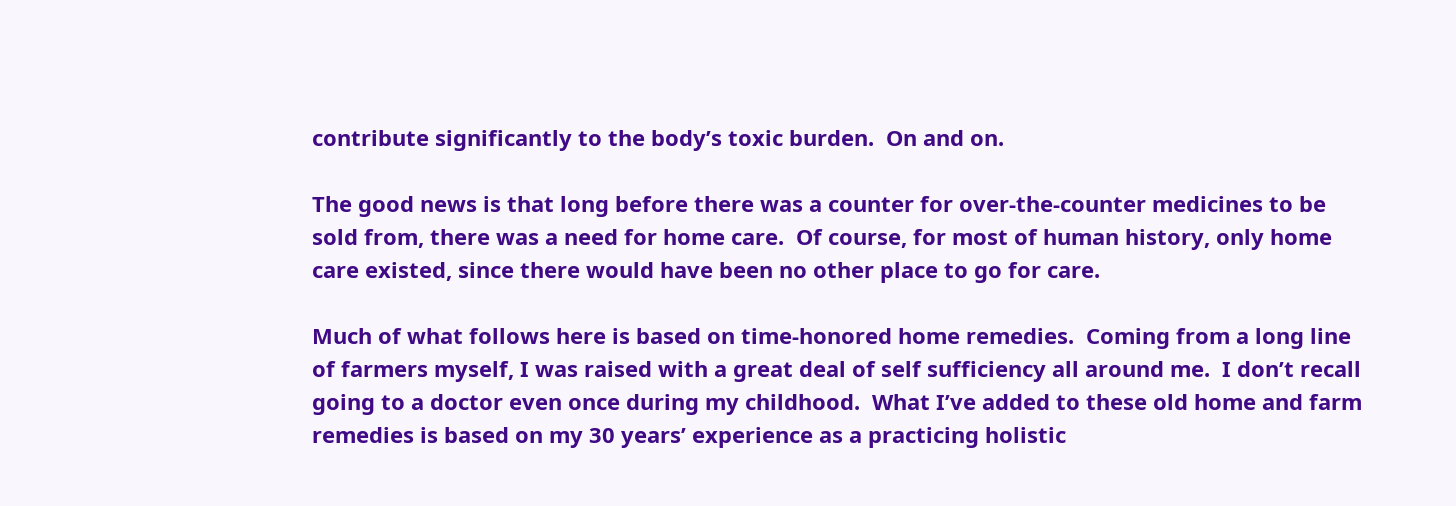contribute significantly to the body’s toxic burden.  On and on.

The good news is that long before there was a counter for over-the-counter medicines to be sold from, there was a need for home care.  Of course, for most of human history, only home care existed, since there would have been no other place to go for care.

Much of what follows here is based on time-honored home remedies.  Coming from a long line of farmers myself, I was raised with a great deal of self sufficiency all around me.  I don’t recall going to a doctor even once during my childhood.  What I’ve added to these old home and farm remedies is based on my 30 years’ experience as a practicing holistic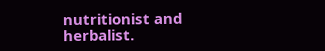nutritionist and herbalist.